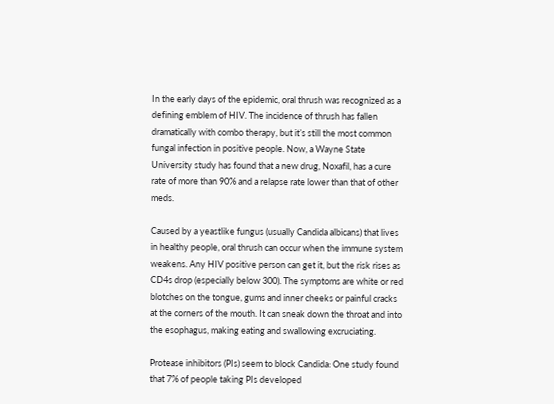In the early days of the epidemic, oral thrush was recognized as a defining emblem of HIV. The incidence of thrush has fallen dramatically with combo therapy, but it’s still the most common fungal infection in positive people. Now, a Wayne State University study has found that a new drug, Noxafil, has a cure rate of more than 90% and a relapse rate lower than that of other meds.

Caused by a yeastlike fungus (usually Candida albicans) that lives in healthy people, oral thrush can occur when the immune system weakens. Any HIV positive person can get it, but the risk rises as CD4s drop (especially below 300). The symptoms are white or red blotches on the tongue, gums and inner cheeks or painful cracks at the corners of the mouth. It can sneak down the throat and into the esophagus, making eating and swallowing excruciating.

Protease inhibitors (PIs) seem to block Candida: One study found that 7% of people taking PIs developed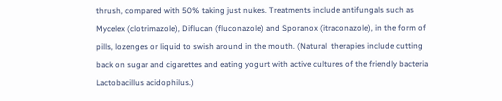thrush, compared with 50% taking just nukes. Treatments include antifungals such as Mycelex (clotrimazole), Diflucan (fluconazole) and Sporanox (itraconazole), in the form of pills, lozenges or liquid to swish around in the mouth. (Natural  therapies include cutting back on sugar and cigarettes and eating yogurt with active cultures of the friendly bacteria Lactobacillus acidophilus.)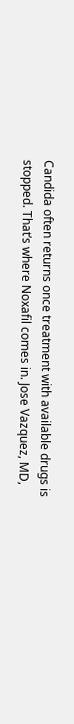Candida often returns once treatment with available drugs is stopped. That’s where Noxafil comes in. Jose Vazquez, MD,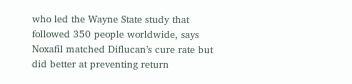who led the Wayne State study that followed 350 people worldwide, says Noxafil matched Diflucan’s cure rate but did better at preventing return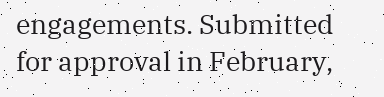engagements. Submitted for approval in February,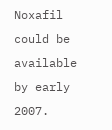Noxafil could be available by early 2007.